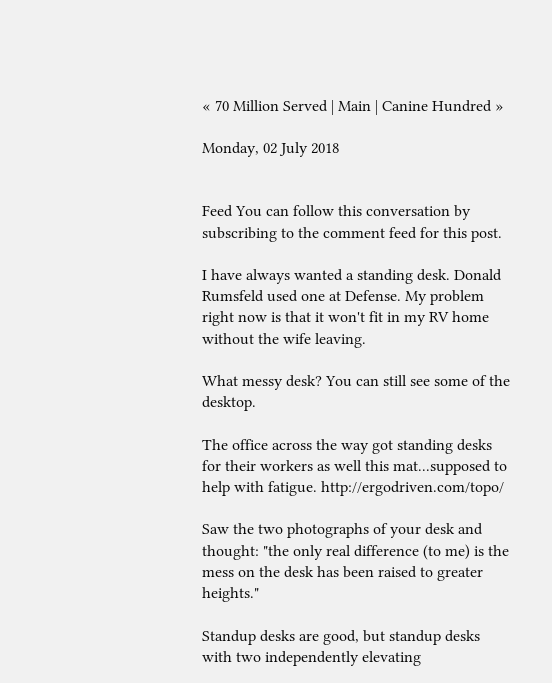« 70 Million Served | Main | Canine Hundred »

Monday, 02 July 2018


Feed You can follow this conversation by subscribing to the comment feed for this post.

I have always wanted a standing desk. Donald Rumsfeld used one at Defense. My problem right now is that it won't fit in my RV home without the wife leaving.

What messy desk? You can still see some of the desktop.

The office across the way got standing desks for their workers as well this mat...supposed to help with fatigue. http://ergodriven.com/topo/

Saw the two photographs of your desk and thought: "the only real difference (to me) is the mess on the desk has been raised to greater heights."

Standup desks are good, but standup desks with two independently elevating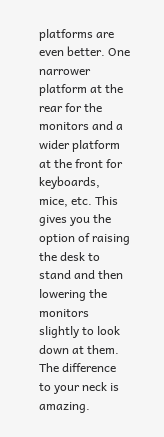platforms are even better. One narrower platform at the rear for the monitors and a wider platform at the front for keyboards, mice, etc. This gives you the option of raising the desk to stand and then lowering the monitors slightly to look down at them. The difference to your neck is amazing.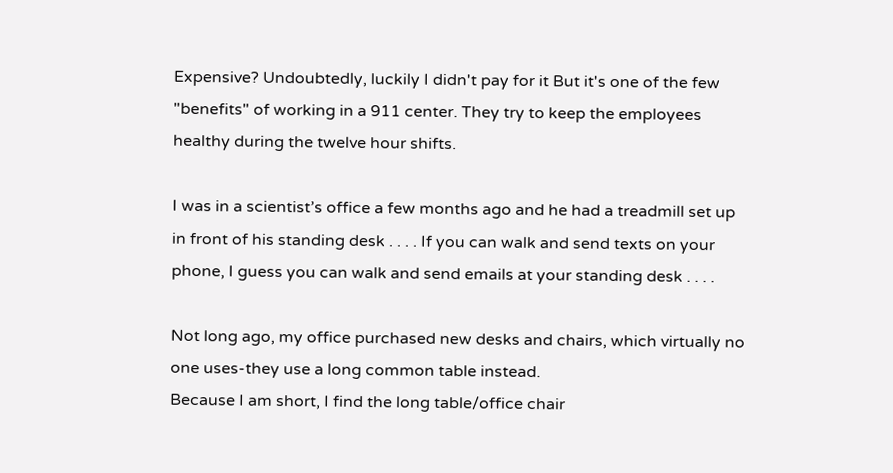Expensive? Undoubtedly, luckily I didn't pay for it But it's one of the few "benefits" of working in a 911 center. They try to keep the employees healthy during the twelve hour shifts.

I was in a scientist’s office a few months ago and he had a treadmill set up in front of his standing desk . . . . If you can walk and send texts on your phone, I guess you can walk and send emails at your standing desk . . . .

Not long ago, my office purchased new desks and chairs, which virtually no one uses-they use a long common table instead.
Because I am short, I find the long table/office chair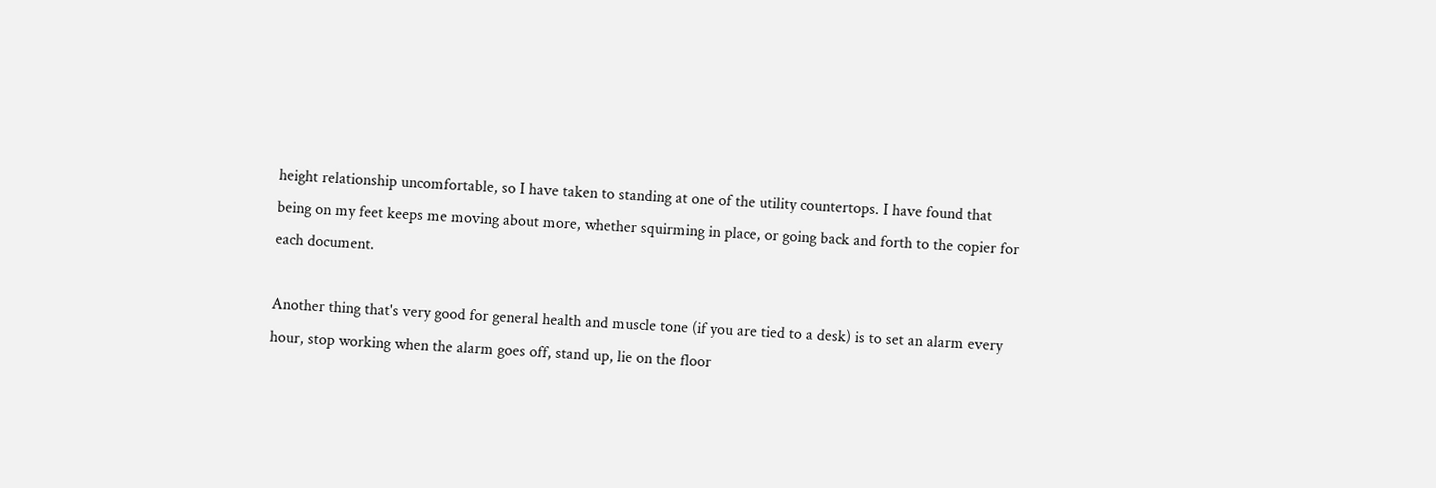height relationship uncomfortable, so I have taken to standing at one of the utility countertops. I have found that being on my feet keeps me moving about more, whether squirming in place, or going back and forth to the copier for each document.

Another thing that's very good for general health and muscle tone (if you are tied to a desk) is to set an alarm every hour, stop working when the alarm goes off, stand up, lie on the floor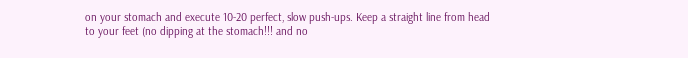on your stomach and execute 10-20 perfect, slow push-ups. Keep a straight line from head to your feet (no dipping at the stomach!!! and no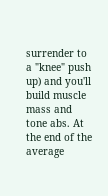surrender to a "knee" push up) and you'll build muscle mass and tone abs. At the end of the average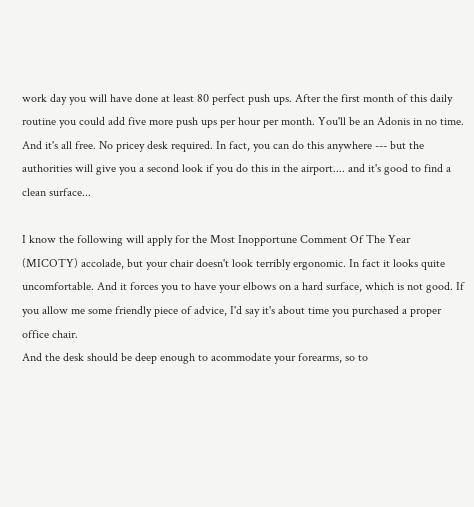work day you will have done at least 80 perfect push ups. After the first month of this daily routine you could add five more push ups per hour per month. You'll be an Adonis in no time. And it's all free. No pricey desk required. In fact, you can do this anywhere --- but the authorities will give you a second look if you do this in the airport.... and it's good to find a clean surface...

I know the following will apply for the Most Inopportune Comment Of The Year (MICOTY) accolade, but your chair doesn't look terribly ergonomic. In fact it looks quite uncomfortable. And it forces you to have your elbows on a hard surface, which is not good. If you allow me some friendly piece of advice, I'd say it's about time you purchased a proper office chair.
And the desk should be deep enough to acommodate your forearms, so to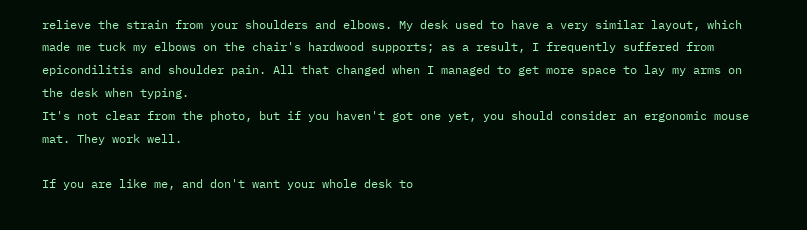relieve the strain from your shoulders and elbows. My desk used to have a very similar layout, which made me tuck my elbows on the chair's hardwood supports; as a result, I frequently suffered from epicondilitis and shoulder pain. All that changed when I managed to get more space to lay my arms on the desk when typing.
It's not clear from the photo, but if you haven't got one yet, you should consider an ergonomic mouse mat. They work well.

If you are like me, and don't want your whole desk to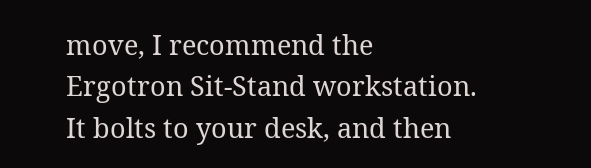move, I recommend the Ergotron Sit-Stand workstation. It bolts to your desk, and then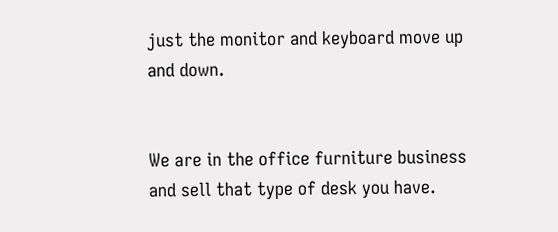just the monitor and keyboard move up and down.


We are in the office furniture business and sell that type of desk you have.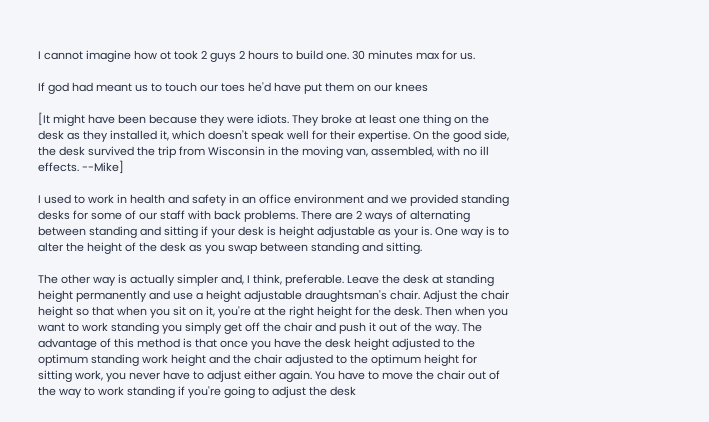I cannot imagine how ot took 2 guys 2 hours to build one. 30 minutes max for us.

If god had meant us to touch our toes he'd have put them on our knees

[It might have been because they were idiots. They broke at least one thing on the desk as they installed it, which doesn't speak well for their expertise. On the good side, the desk survived the trip from Wisconsin in the moving van, assembled, with no ill effects. --Mike]

I used to work in health and safety in an office environment and we provided standing desks for some of our staff with back problems. There are 2 ways of alternating between standing and sitting if your desk is height adjustable as your is. One way is to alter the height of the desk as you swap between standing and sitting.

The other way is actually simpler and, I think, preferable. Leave the desk at standing height permanently and use a height adjustable draughtsman's chair. Adjust the chair height so that when you sit on it, you're at the right height for the desk. Then when you want to work standing you simply get off the chair and push it out of the way. The advantage of this method is that once you have the desk height adjusted to the optimum standing work height and the chair adjusted to the optimum height for sitting work, you never have to adjust either again. You have to move the chair out of the way to work standing if you're going to adjust the desk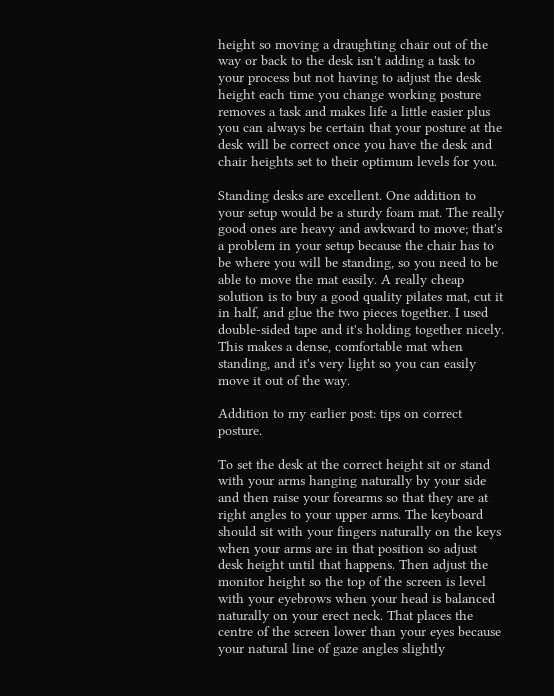height so moving a draughting chair out of the way or back to the desk isn't adding a task to your process but not having to adjust the desk height each time you change working posture removes a task and makes life a little easier plus you can always be certain that your posture at the desk will be correct once you have the desk and chair heights set to their optimum levels for you.

Standing desks are excellent. One addition to your setup would be a sturdy foam mat. The really good ones are heavy and awkward to move; that's a problem in your setup because the chair has to be where you will be standing, so you need to be able to move the mat easily. A really cheap solution is to buy a good quality pilates mat, cut it in half, and glue the two pieces together. I used double-sided tape and it's holding together nicely. This makes a dense, comfortable mat when standing, and it's very light so you can easily move it out of the way.

Addition to my earlier post: tips on correct posture.

To set the desk at the correct height sit or stand with your arms hanging naturally by your side and then raise your forearms so that they are at right angles to your upper arms. The keyboard should sit with your fingers naturally on the keys when your arms are in that position so adjust desk height until that happens. Then adjust the monitor height so the top of the screen is level with your eyebrows when your head is balanced naturally on your erect neck. That places the centre of the screen lower than your eyes because your natural line of gaze angles slightly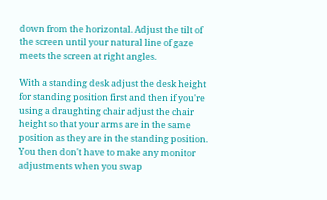down from the horizontal. Adjust the tilt of the screen until your natural line of gaze meets the screen at right angles.

With a standing desk adjust the desk height for standing position first and then if you're using a draughting chair adjust the chair height so that your arms are in the same position as they are in the standing position. You then don't have to make any monitor adjustments when you swap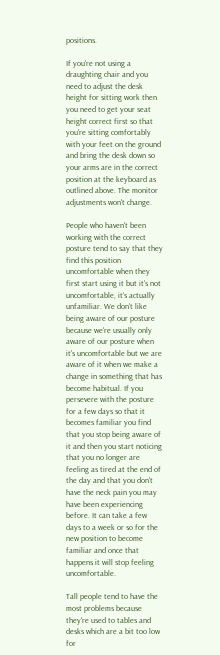positions.

If you're not using a draughting chair and you need to adjust the desk height for sitting work then you need to get your seat height correct first so that you're sitting comfortably with your feet on the ground and bring the desk down so your arms are in the correct position at the keyboard as outlined above. The monitor adjustments won't change.

People who haven't been working with the correct posture tend to say that they find this position uncomfortable when they first start using it but it's not uncomfortable, it's actually unfamiliar. We don't like being aware of our posture because we're usually only aware of our posture when it's uncomfortable but we are aware of it when we make a change in something that has become habitual. If you persevere with the posture for a few days so that it becomes familiar you find that you stop being aware of it and then you start noticing that you no longer are feeling as tired at the end of the day and that you don't have the neck pain you may have been experiencing before. It can take a few days to a week or so for the new position to become familiar and once that happens it will stop feeling uncomfortable.

Tall people tend to have the most problems because they're used to tables and desks which are a bit too low for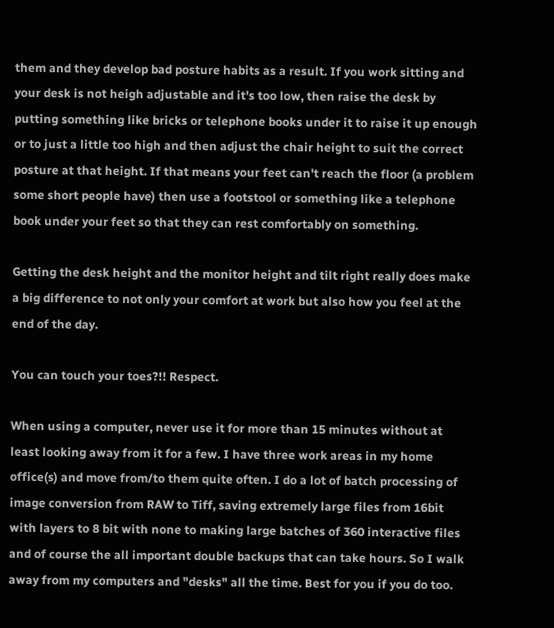them and they develop bad posture habits as a result. If you work sitting and your desk is not heigh adjustable and it's too low, then raise the desk by putting something like bricks or telephone books under it to raise it up enough or to just a little too high and then adjust the chair height to suit the correct posture at that height. If that means your feet can't reach the floor (a problem some short people have) then use a footstool or something like a telephone book under your feet so that they can rest comfortably on something.

Getting the desk height and the monitor height and tilt right really does make a big difference to not only your comfort at work but also how you feel at the end of the day.

You can touch your toes?!! Respect.

When using a computer, never use it for more than 15 minutes without at least looking away from it for a few. I have three work areas in my home office(s) and move from/to them quite often. I do a lot of batch processing of image conversion from RAW to Tiff, saving extremely large files from 16bit with layers to 8 bit with none to making large batches of 360 interactive files and of course the all important double backups that can take hours. So I walk away from my computers and "desks" all the time. Best for you if you do too.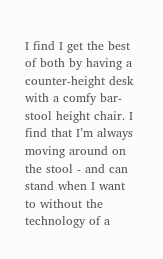I find I get the best of both by having a counter-height desk with a comfy bar-stool height chair. I find that I’m always moving around on the stool - and can stand when I want to without the technology of a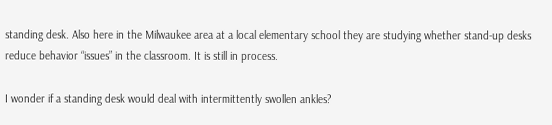standing desk. Also here in the Milwaukee area at a local elementary school they are studying whether stand-up desks reduce behavior “issues” in the classroom. It is still in process.

I wonder if a standing desk would deal with intermittently swollen ankles?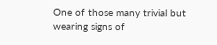One of those many trivial but wearing signs of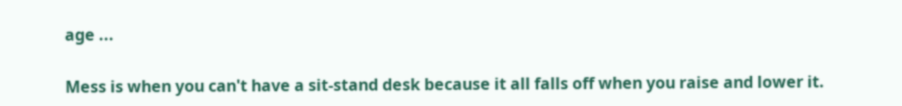age ...

Mess is when you can't have a sit-stand desk because it all falls off when you raise and lower it.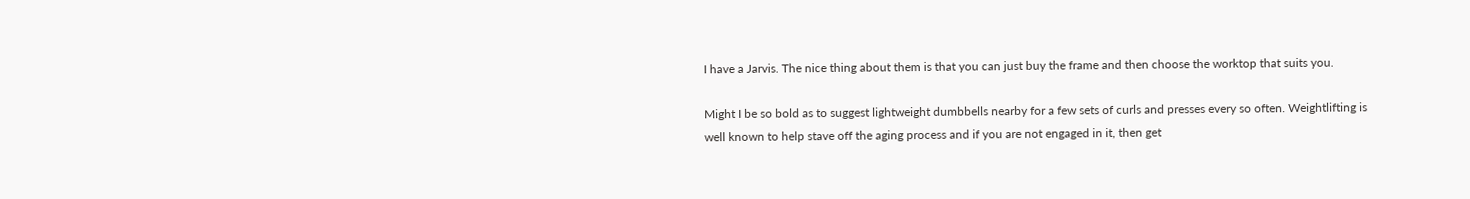I have a Jarvis. The nice thing about them is that you can just buy the frame and then choose the worktop that suits you.

Might I be so bold as to suggest lightweight dumbbells nearby for a few sets of curls and presses every so often. Weightlifting is well known to help stave off the aging process and if you are not engaged in it, then get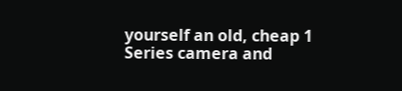yourself an old, cheap 1 Series camera and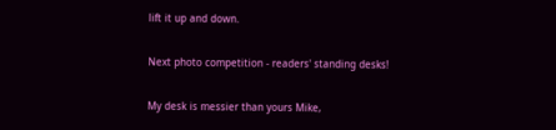lift it up and down.

Next photo competition - readers' standing desks!

My desk is messier than yours Mike,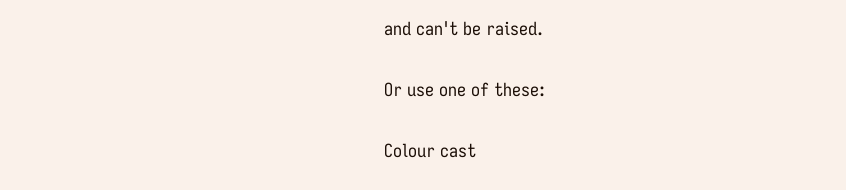and can't be raised.

Or use one of these:

Colour cast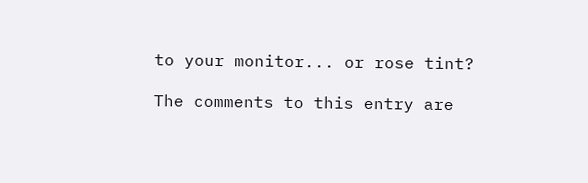to your monitor... or rose tint?

The comments to this entry are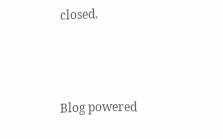closed.



Blog powered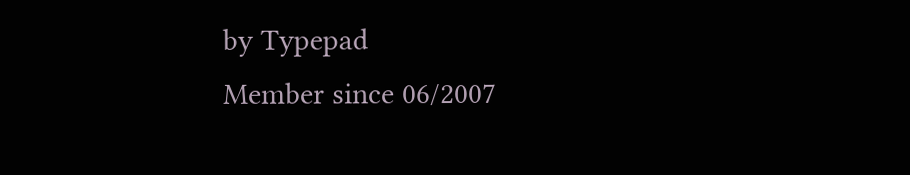by Typepad
Member since 06/2007